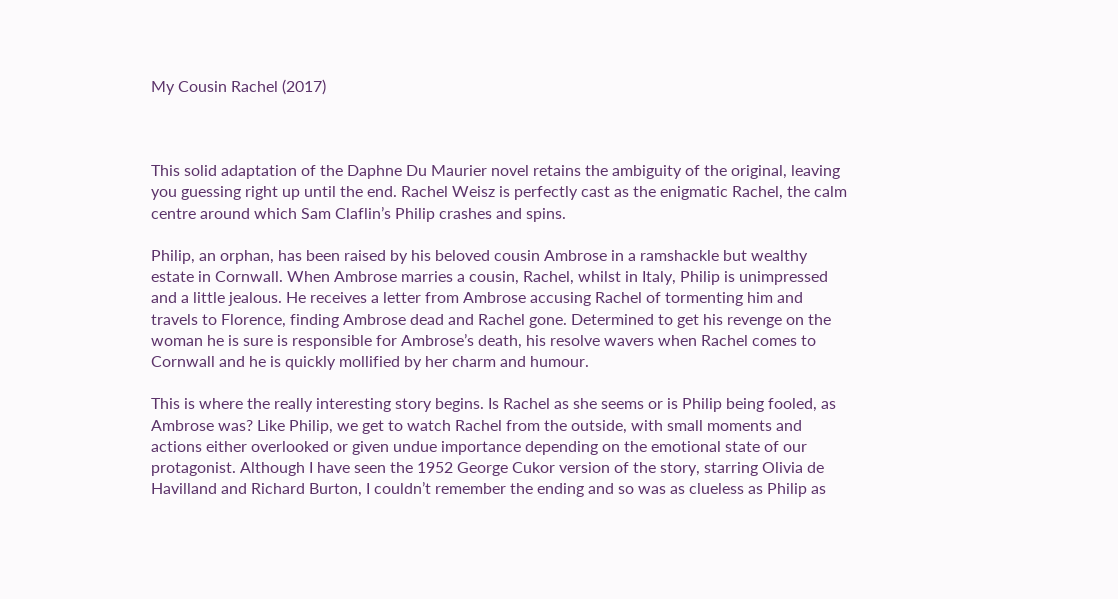My Cousin Rachel (2017)



This solid adaptation of the Daphne Du Maurier novel retains the ambiguity of the original, leaving you guessing right up until the end. Rachel Weisz is perfectly cast as the enigmatic Rachel, the calm centre around which Sam Claflin’s Philip crashes and spins.

Philip, an orphan, has been raised by his beloved cousin Ambrose in a ramshackle but wealthy estate in Cornwall. When Ambrose marries a cousin, Rachel, whilst in Italy, Philip is unimpressed and a little jealous. He receives a letter from Ambrose accusing Rachel of tormenting him and travels to Florence, finding Ambrose dead and Rachel gone. Determined to get his revenge on the woman he is sure is responsible for Ambrose’s death, his resolve wavers when Rachel comes to Cornwall and he is quickly mollified by her charm and humour.

This is where the really interesting story begins. Is Rachel as she seems or is Philip being fooled, as Ambrose was? Like Philip, we get to watch Rachel from the outside, with small moments and actions either overlooked or given undue importance depending on the emotional state of our protagonist. Although I have seen the 1952 George Cukor version of the story, starring Olivia de Havilland and Richard Burton, I couldn’t remember the ending and so was as clueless as Philip as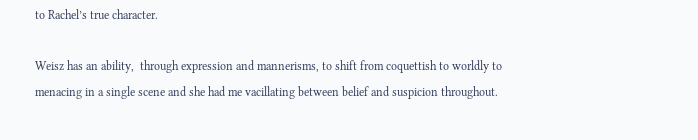to Rachel’s true character.

Weisz has an ability,  through expression and mannerisms, to shift from coquettish to worldly to menacing in a single scene and she had me vacillating between belief and suspicion throughout.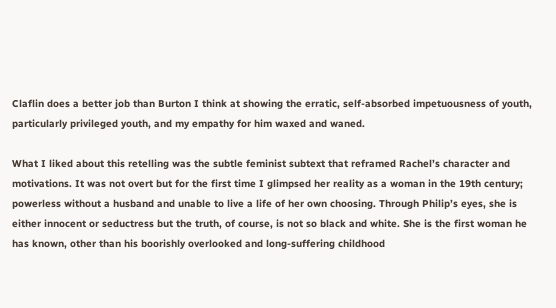Claflin does a better job than Burton I think at showing the erratic, self-absorbed impetuousness of youth, particularly privileged youth, and my empathy for him waxed and waned.

What I liked about this retelling was the subtle feminist subtext that reframed Rachel’s character and motivations. It was not overt but for the first time I glimpsed her reality as a woman in the 19th century; powerless without a husband and unable to live a life of her own choosing. Through Philip’s eyes, she is either innocent or seductress but the truth, of course, is not so black and white. She is the first woman he has known, other than his boorishly overlooked and long-suffering childhood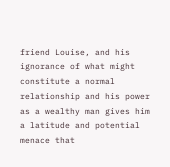friend Louise, and his ignorance of what might constitute a normal relationship and his power as a wealthy man gives him a latitude and potential menace that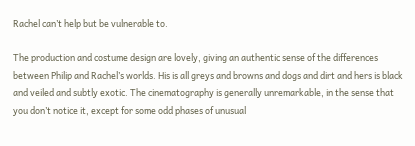Rachel can’t help but be vulnerable to.

The production and costume design are lovely, giving an authentic sense of the differences between Philip and Rachel’s worlds. His is all greys and browns and dogs and dirt and hers is black and veiled and subtly exotic. The cinematography is generally unremarkable, in the sense that you don’t notice it, except for some odd phases of unusual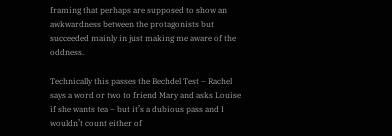framing that perhaps are supposed to show an awkwardness between the protagonists but succeeded mainly in just making me aware of the oddness.

Technically this passes the Bechdel Test – Rachel says a word or two to friend Mary and asks Louise if she wants tea – but it’s a dubious pass and I wouldn’t count either of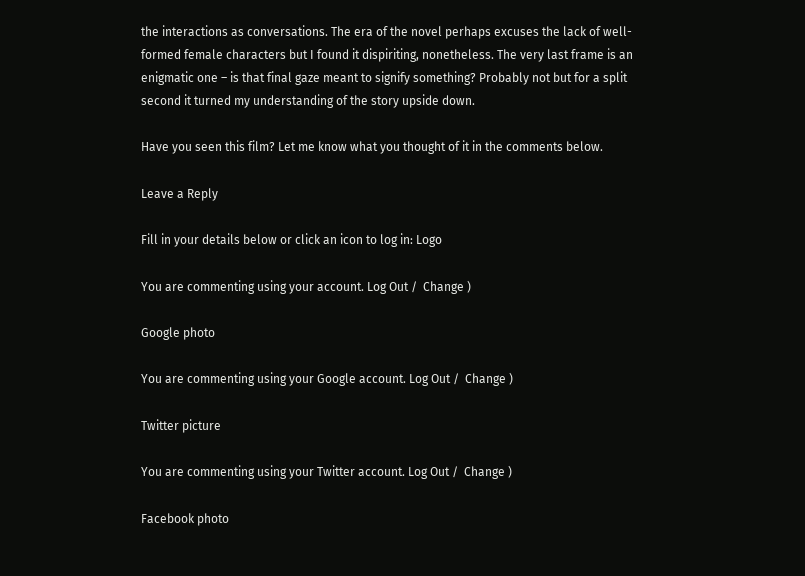the interactions as conversations. The era of the novel perhaps excuses the lack of well-formed female characters but I found it dispiriting, nonetheless. The very last frame is an enigmatic one – is that final gaze meant to signify something? Probably not but for a split second it turned my understanding of the story upside down.

Have you seen this film? Let me know what you thought of it in the comments below.

Leave a Reply

Fill in your details below or click an icon to log in: Logo

You are commenting using your account. Log Out /  Change )

Google photo

You are commenting using your Google account. Log Out /  Change )

Twitter picture

You are commenting using your Twitter account. Log Out /  Change )

Facebook photo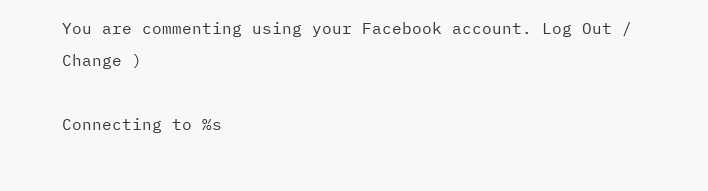You are commenting using your Facebook account. Log Out /  Change )

Connecting to %s